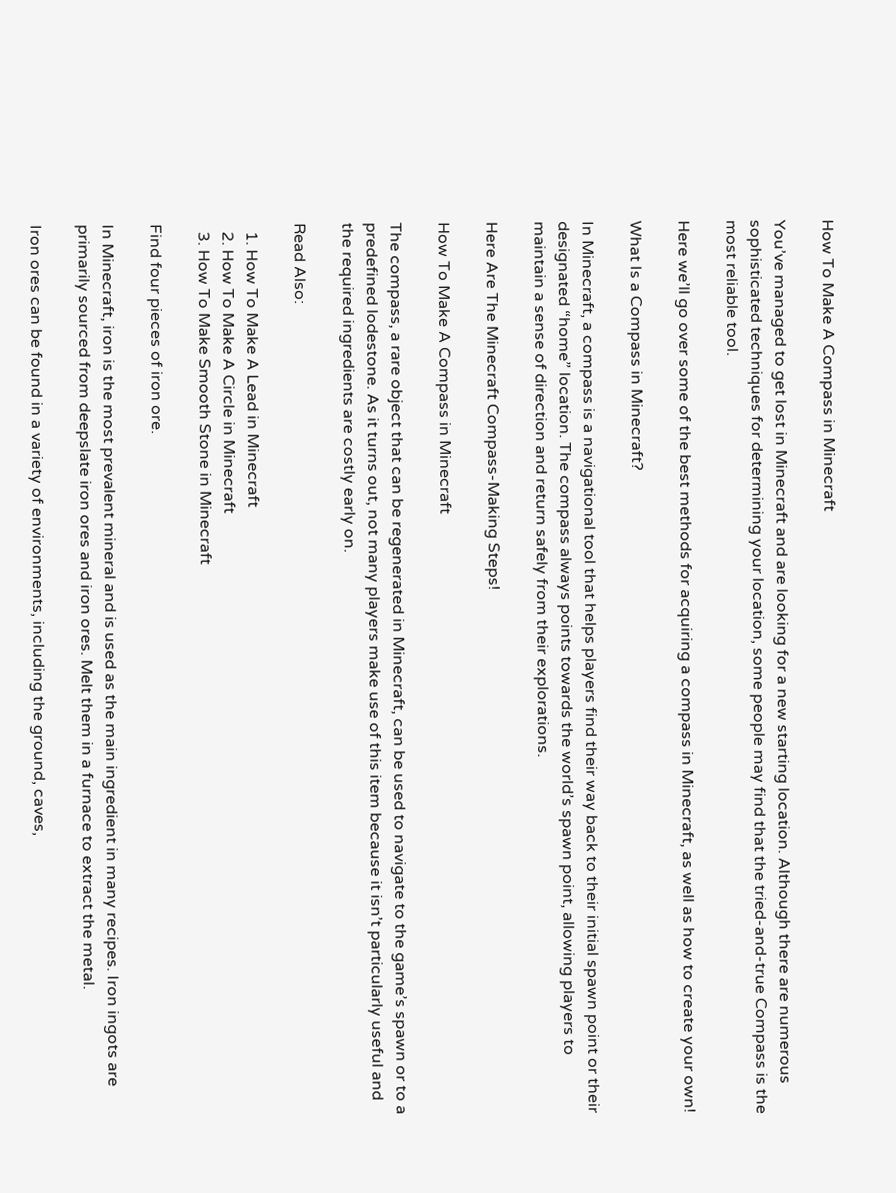How To Make A Compass in Minecraft

You’ve managed to get lost in Minecraft and are looking for a new starting location. Although there are numerous sophisticated techniques for determining your location, some people may find that the tried-and-true Compass is the most reliable tool.

Here we’ll go over some of the best methods for acquiring a compass in Minecraft, as well as how to create your own!

What Is a Compass in Minecraft?

In Minecraft, a compass is a navigational tool that helps players find their way back to their initial spawn point or their designated “home” location. The compass always points towards the world’s spawn point, allowing players to maintain a sense of direction and return safely from their explorations.

Here Are The Minecraft Compass-Making Steps!

How To Make A Compass in Minecraft

The compass, a rare object that can be regenerated in Minecraft, can be used to navigate to the game’s spawn or to a predefined lodestone. As it turns out, not many players make use of this item because it isn’t particularly useful and the required ingredients are costly early on.

Read Also:

  1. How To Make A Lead in Minecraft
  2. How To Make A Circle in Minecraft
  3. How To Make Smooth Stone in Minecraft

Find four pieces of iron ore.

In Minecraft, iron is the most prevalent mineral and is used as the main ingredient in many recipes. Iron ingots are primarily sourced from deepslate iron ores and iron ores. Melt them in a furnace to extract the metal.

Iron ores can be found in a variety of environments, including the ground, caves,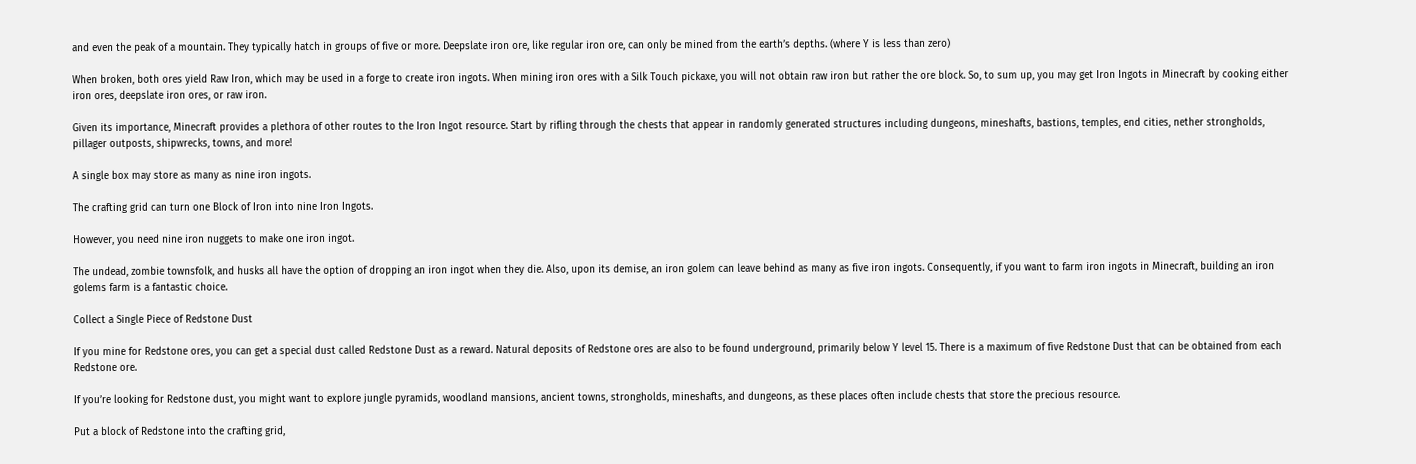and even the peak of a mountain. They typically hatch in groups of five or more. Deepslate iron ore, like regular iron ore, can only be mined from the earth’s depths. (where Y is less than zero)

When broken, both ores yield Raw Iron, which may be used in a forge to create iron ingots. When mining iron ores with a Silk Touch pickaxe, you will not obtain raw iron but rather the ore block. So, to sum up, you may get Iron Ingots in Minecraft by cooking either iron ores, deepslate iron ores, or raw iron.

Given its importance, Minecraft provides a plethora of other routes to the Iron Ingot resource. Start by rifling through the chests that appear in randomly generated structures including dungeons, mineshafts, bastions, temples, end cities, nether strongholds, pillager outposts, shipwrecks, towns, and more!

A single box may store as many as nine iron ingots.

The crafting grid can turn one Block of Iron into nine Iron Ingots.

However, you need nine iron nuggets to make one iron ingot.

The undead, zombie townsfolk, and husks all have the option of dropping an iron ingot when they die. Also, upon its demise, an iron golem can leave behind as many as five iron ingots. Consequently, if you want to farm iron ingots in Minecraft, building an iron golems farm is a fantastic choice.

Collect a Single Piece of Redstone Dust

If you mine for Redstone ores, you can get a special dust called Redstone Dust as a reward. Natural deposits of Redstone ores are also to be found underground, primarily below Y level 15. There is a maximum of five Redstone Dust that can be obtained from each Redstone ore.

If you’re looking for Redstone dust, you might want to explore jungle pyramids, woodland mansions, ancient towns, strongholds, mineshafts, and dungeons, as these places often include chests that store the precious resource.

Put a block of Redstone into the crafting grid,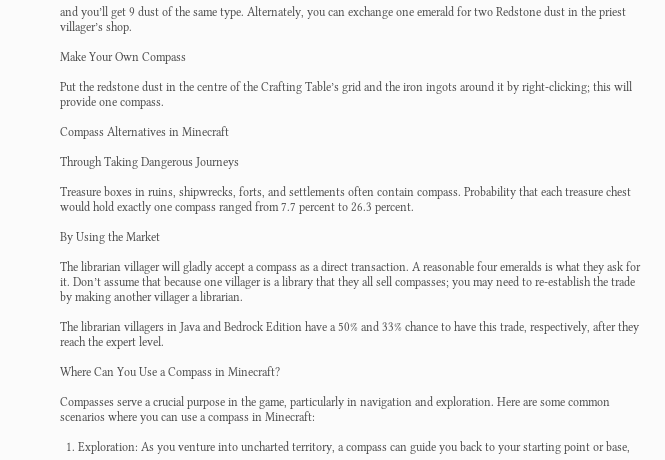and you’ll get 9 dust of the same type. Alternately, you can exchange one emerald for two Redstone dust in the priest villager’s shop.

Make Your Own Compass

Put the redstone dust in the centre of the Crafting Table’s grid and the iron ingots around it by right-clicking; this will provide one compass.

Compass Alternatives in Minecraft

Through Taking Dangerous Journeys

Treasure boxes in ruins, shipwrecks, forts, and settlements often contain compass. Probability that each treasure chest would hold exactly one compass ranged from 7.7 percent to 26.3 percent.

By Using the Market

The librarian villager will gladly accept a compass as a direct transaction. A reasonable four emeralds is what they ask for it. Don’t assume that because one villager is a library that they all sell compasses; you may need to re-establish the trade by making another villager a librarian.

The librarian villagers in Java and Bedrock Edition have a 50% and 33% chance to have this trade, respectively, after they reach the expert level.

Where Can You Use a Compass in Minecraft?

Compasses serve a crucial purpose in the game, particularly in navigation and exploration. Here are some common scenarios where you can use a compass in Minecraft:

  1. Exploration: As you venture into uncharted territory, a compass can guide you back to your starting point or base,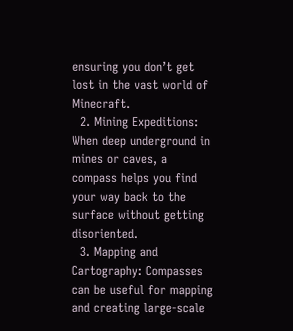ensuring you don’t get lost in the vast world of Minecraft.
  2. Mining Expeditions: When deep underground in mines or caves, a compass helps you find your way back to the surface without getting disoriented.
  3. Mapping and Cartography: Compasses can be useful for mapping and creating large-scale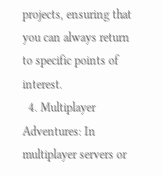projects, ensuring that you can always return to specific points of interest.
  4. Multiplayer Adventures: In multiplayer servers or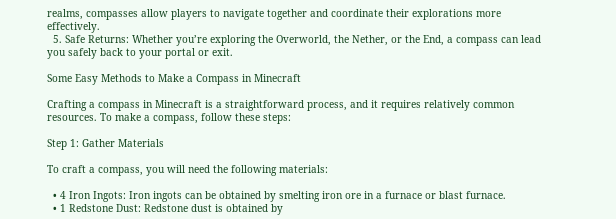realms, compasses allow players to navigate together and coordinate their explorations more effectively.
  5. Safe Returns: Whether you’re exploring the Overworld, the Nether, or the End, a compass can lead you safely back to your portal or exit.

Some Easy Methods to Make a Compass in Minecraft

Crafting a compass in Minecraft is a straightforward process, and it requires relatively common resources. To make a compass, follow these steps:

Step 1: Gather Materials

To craft a compass, you will need the following materials:

  • 4 Iron Ingots: Iron ingots can be obtained by smelting iron ore in a furnace or blast furnace.
  • 1 Redstone Dust: Redstone dust is obtained by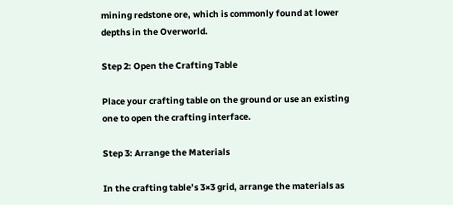mining redstone ore, which is commonly found at lower depths in the Overworld.

Step 2: Open the Crafting Table

Place your crafting table on the ground or use an existing one to open the crafting interface.

Step 3: Arrange the Materials

In the crafting table’s 3×3 grid, arrange the materials as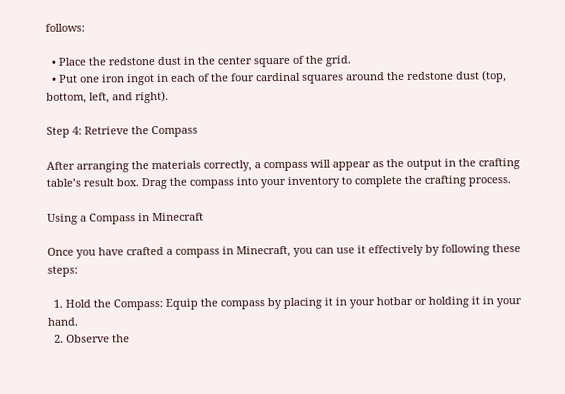follows:

  • Place the redstone dust in the center square of the grid.
  • Put one iron ingot in each of the four cardinal squares around the redstone dust (top, bottom, left, and right).

Step 4: Retrieve the Compass

After arranging the materials correctly, a compass will appear as the output in the crafting table’s result box. Drag the compass into your inventory to complete the crafting process.

Using a Compass in Minecraft

Once you have crafted a compass in Minecraft, you can use it effectively by following these steps:

  1. Hold the Compass: Equip the compass by placing it in your hotbar or holding it in your hand.
  2. Observe the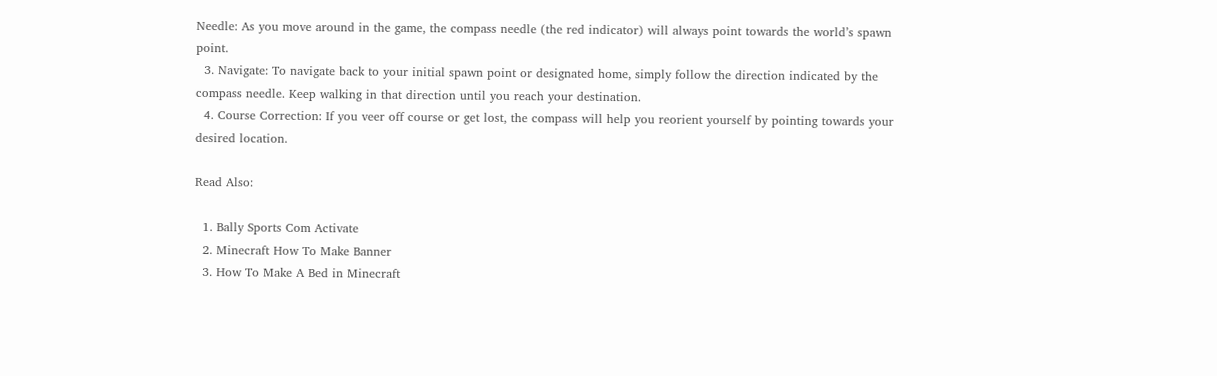Needle: As you move around in the game, the compass needle (the red indicator) will always point towards the world’s spawn point.
  3. Navigate: To navigate back to your initial spawn point or designated home, simply follow the direction indicated by the compass needle. Keep walking in that direction until you reach your destination.
  4. Course Correction: If you veer off course or get lost, the compass will help you reorient yourself by pointing towards your desired location.

Read Also:

  1. Bally Sports Com Activate
  2. Minecraft How To Make Banner
  3. How To Make A Bed in Minecraft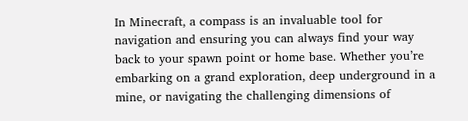In Minecraft, a compass is an invaluable tool for navigation and ensuring you can always find your way back to your spawn point or home base. Whether you’re embarking on a grand exploration, deep underground in a mine, or navigating the challenging dimensions of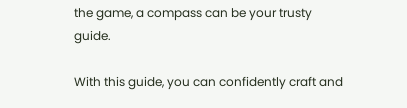the game, a compass can be your trusty guide.

With this guide, you can confidently craft and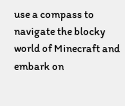use a compass to navigate the blocky world of Minecraft and embark on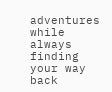adventures while always finding your way back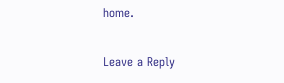home.

Leave a Reply